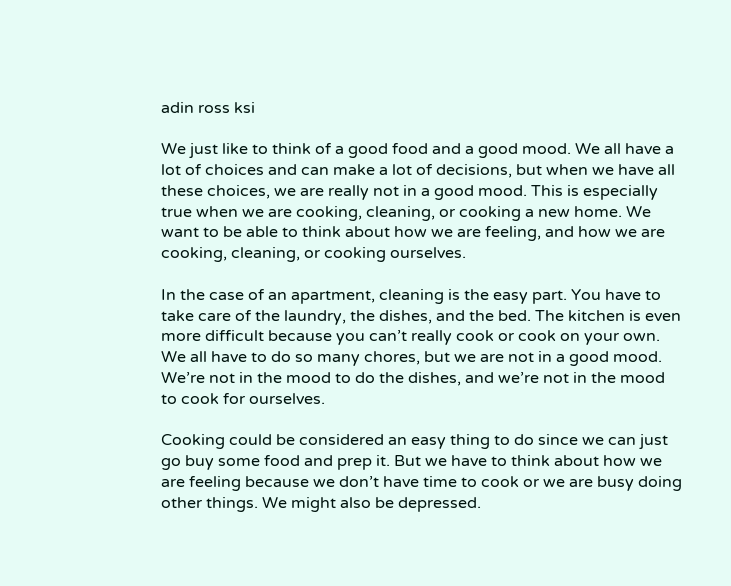adin ross ksi

We just like to think of a good food and a good mood. We all have a lot of choices and can make a lot of decisions, but when we have all these choices, we are really not in a good mood. This is especially true when we are cooking, cleaning, or cooking a new home. We want to be able to think about how we are feeling, and how we are cooking, cleaning, or cooking ourselves.

In the case of an apartment, cleaning is the easy part. You have to take care of the laundry, the dishes, and the bed. The kitchen is even more difficult because you can’t really cook or cook on your own. We all have to do so many chores, but we are not in a good mood. We’re not in the mood to do the dishes, and we’re not in the mood to cook for ourselves.

Cooking could be considered an easy thing to do since we can just go buy some food and prep it. But we have to think about how we are feeling because we don’t have time to cook or we are busy doing other things. We might also be depressed.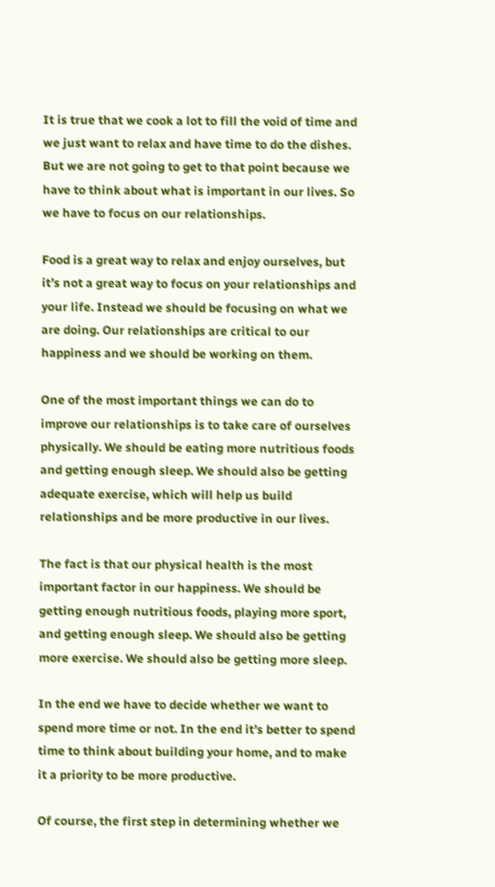It is true that we cook a lot to fill the void of time and we just want to relax and have time to do the dishes. But we are not going to get to that point because we have to think about what is important in our lives. So we have to focus on our relationships.

Food is a great way to relax and enjoy ourselves, but it’s not a great way to focus on your relationships and your life. Instead we should be focusing on what we are doing. Our relationships are critical to our happiness and we should be working on them.

One of the most important things we can do to improve our relationships is to take care of ourselves physically. We should be eating more nutritious foods and getting enough sleep. We should also be getting adequate exercise, which will help us build relationships and be more productive in our lives.

The fact is that our physical health is the most important factor in our happiness. We should be getting enough nutritious foods, playing more sport, and getting enough sleep. We should also be getting more exercise. We should also be getting more sleep.

In the end we have to decide whether we want to spend more time or not. In the end it’s better to spend time to think about building your home, and to make it a priority to be more productive.

Of course, the first step in determining whether we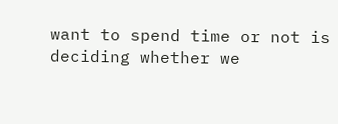want to spend time or not is deciding whether we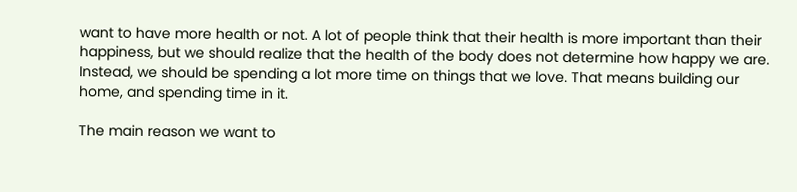want to have more health or not. A lot of people think that their health is more important than their happiness, but we should realize that the health of the body does not determine how happy we are. Instead, we should be spending a lot more time on things that we love. That means building our home, and spending time in it.

The main reason we want to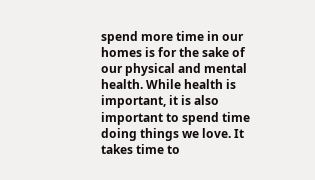spend more time in our homes is for the sake of our physical and mental health. While health is important, it is also important to spend time doing things we love. It takes time to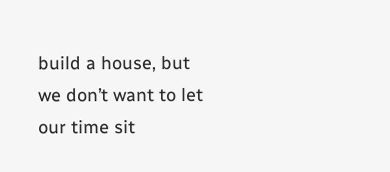build a house, but we don’t want to let our time sit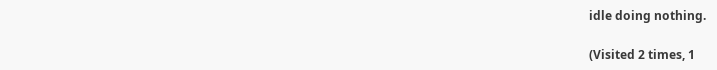idle doing nothing.

(Visited 2 times, 1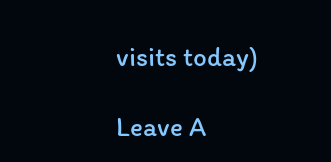visits today)

Leave A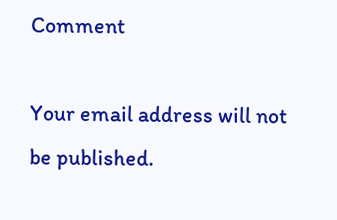Comment

Your email address will not be published.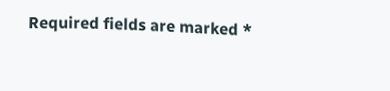Required fields are marked *